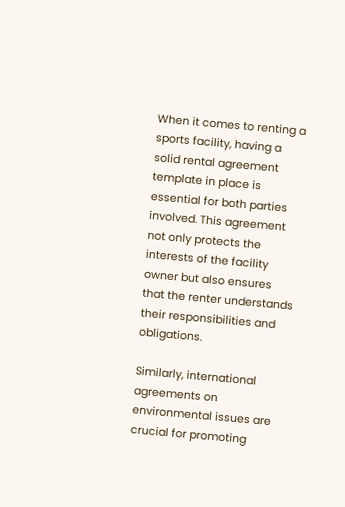When it comes to renting a sports facility, having a solid rental agreement template in place is essential for both parties involved. This agreement not only protects the interests of the facility owner but also ensures that the renter understands their responsibilities and obligations.

Similarly, international agreements on environmental issues are crucial for promoting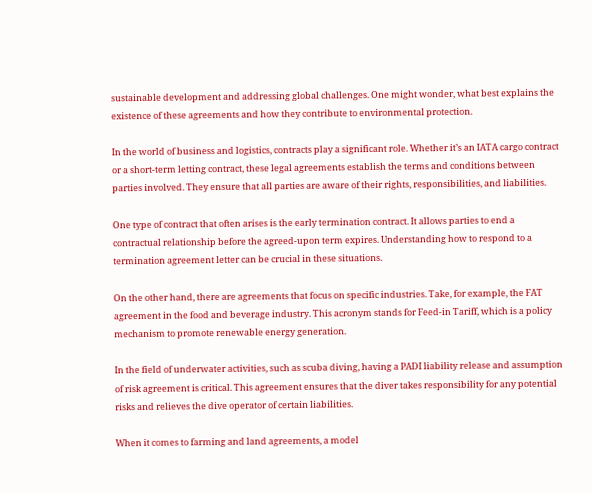sustainable development and addressing global challenges. One might wonder, what best explains the existence of these agreements and how they contribute to environmental protection.

In the world of business and logistics, contracts play a significant role. Whether it’s an IATA cargo contract or a short-term letting contract, these legal agreements establish the terms and conditions between parties involved. They ensure that all parties are aware of their rights, responsibilities, and liabilities.

One type of contract that often arises is the early termination contract. It allows parties to end a contractual relationship before the agreed-upon term expires. Understanding how to respond to a termination agreement letter can be crucial in these situations.

On the other hand, there are agreements that focus on specific industries. Take, for example, the FAT agreement in the food and beverage industry. This acronym stands for Feed-in Tariff, which is a policy mechanism to promote renewable energy generation.

In the field of underwater activities, such as scuba diving, having a PADI liability release and assumption of risk agreement is critical. This agreement ensures that the diver takes responsibility for any potential risks and relieves the dive operator of certain liabilities.

When it comes to farming and land agreements, a model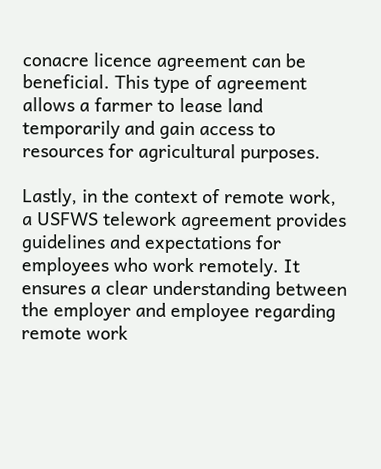conacre licence agreement can be beneficial. This type of agreement allows a farmer to lease land temporarily and gain access to resources for agricultural purposes.

Lastly, in the context of remote work, a USFWS telework agreement provides guidelines and expectations for employees who work remotely. It ensures a clear understanding between the employer and employee regarding remote work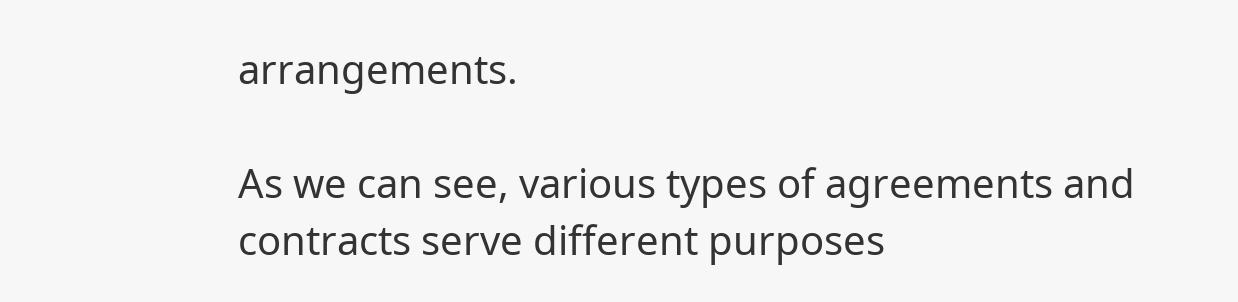arrangements.

As we can see, various types of agreements and contracts serve different purposes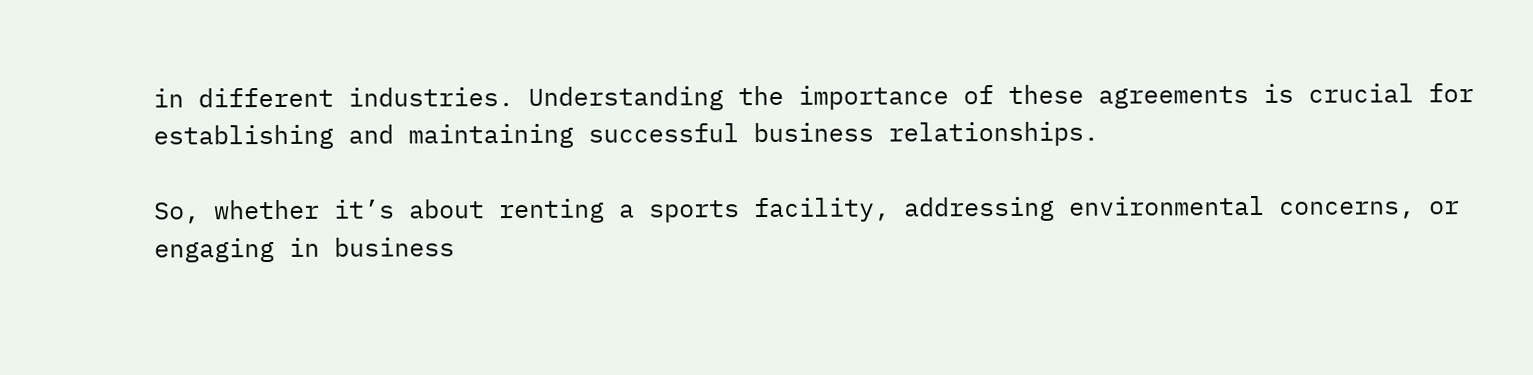in different industries. Understanding the importance of these agreements is crucial for establishing and maintaining successful business relationships.

So, whether it’s about renting a sports facility, addressing environmental concerns, or engaging in business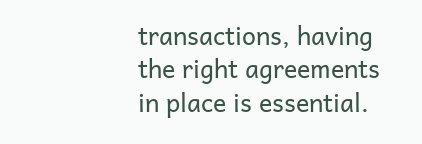transactions, having the right agreements in place is essential.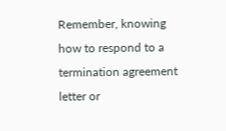Remember, knowing how to respond to a termination agreement letter or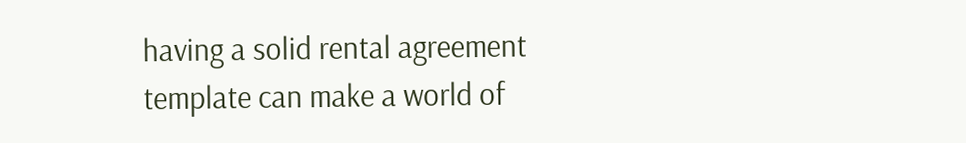having a solid rental agreement template can make a world of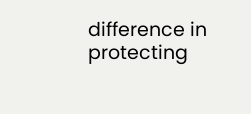difference in protecting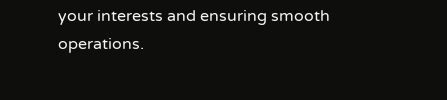your interests and ensuring smooth operations.